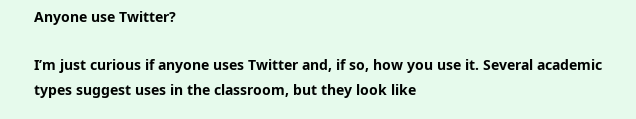Anyone use Twitter?

I’m just curious if anyone uses Twitter and, if so, how you use it. Several academic types suggest uses in the classroom, but they look like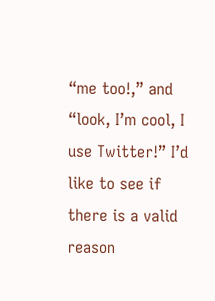“me too!,” and “look, I’m cool, I use Twitter!” I’d like to see if there is a valid reason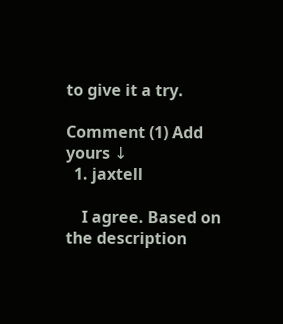to give it a try.

Comment (1) Add yours ↓
  1. jaxtell

    I agree. Based on the description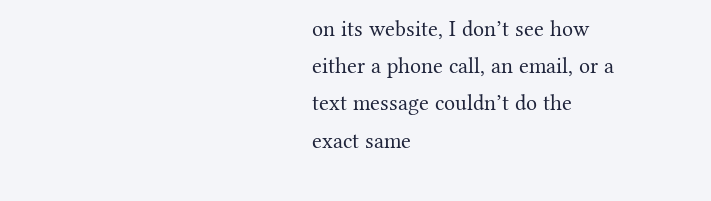on its website, I don’t see how either a phone call, an email, or a text message couldn’t do the exact same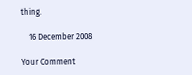thing.

    16 December 2008

Your Comment